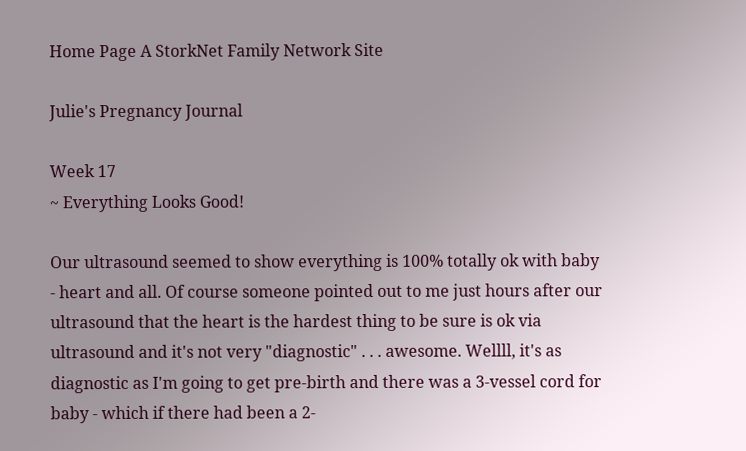Home Page A StorkNet Family Network Site

Julie's Pregnancy Journal

Week 17
~ Everything Looks Good!

Our ultrasound seemed to show everything is 100% totally ok with baby - heart and all. Of course someone pointed out to me just hours after our ultrasound that the heart is the hardest thing to be sure is ok via ultrasound and it's not very "diagnostic" . . . awesome. Wellll, it's as diagnostic as I'm going to get pre-birth and there was a 3-vessel cord for baby - which if there had been a 2-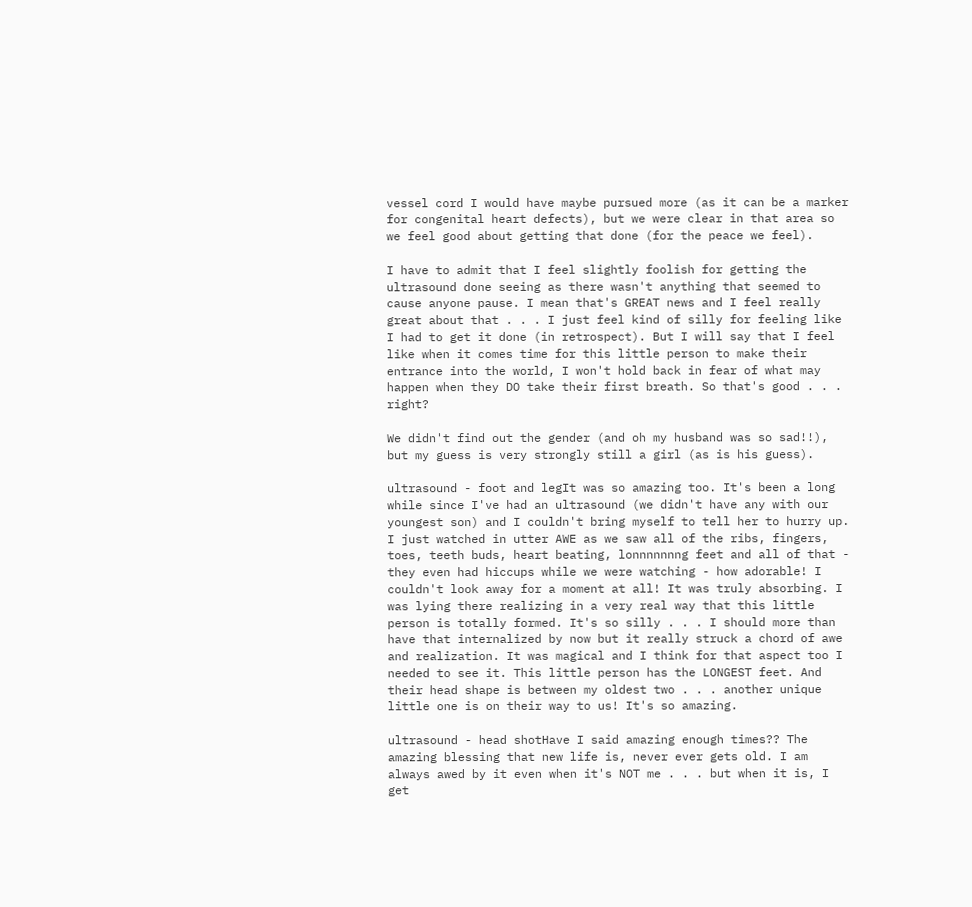vessel cord I would have maybe pursued more (as it can be a marker for congenital heart defects), but we were clear in that area so we feel good about getting that done (for the peace we feel).

I have to admit that I feel slightly foolish for getting the ultrasound done seeing as there wasn't anything that seemed to cause anyone pause. I mean that's GREAT news and I feel really great about that . . . I just feel kind of silly for feeling like I had to get it done (in retrospect). But I will say that I feel like when it comes time for this little person to make their entrance into the world, I won't hold back in fear of what may happen when they DO take their first breath. So that's good . . . right?

We didn't find out the gender (and oh my husband was so sad!!), but my guess is very strongly still a girl (as is his guess).

ultrasound - foot and legIt was so amazing too. It's been a long while since I've had an ultrasound (we didn't have any with our youngest son) and I couldn't bring myself to tell her to hurry up. I just watched in utter AWE as we saw all of the ribs, fingers, toes, teeth buds, heart beating, lonnnnnnng feet and all of that - they even had hiccups while we were watching - how adorable! I couldn't look away for a moment at all! It was truly absorbing. I was lying there realizing in a very real way that this little person is totally formed. It's so silly . . . I should more than have that internalized by now but it really struck a chord of awe and realization. It was magical and I think for that aspect too I needed to see it. This little person has the LONGEST feet. And their head shape is between my oldest two . . . another unique little one is on their way to us! It's so amazing.

ultrasound - head shotHave I said amazing enough times?? The amazing blessing that new life is, never ever gets old. I am always awed by it even when it's NOT me . . . but when it is, I get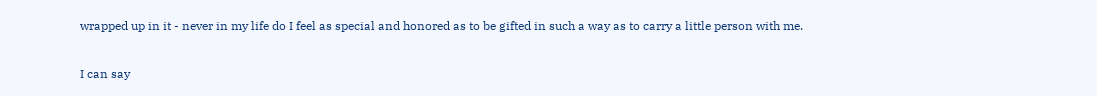wrapped up in it - never in my life do I feel as special and honored as to be gifted in such a way as to carry a little person with me.

I can say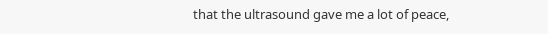that the ultrasound gave me a lot of peace,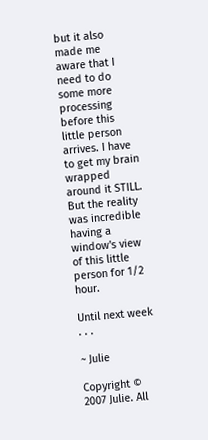but it also made me aware that I need to do some more processing before this little person arrives. I have to get my brain wrapped around it STILL. But the reality was incredible having a window's view of this little person for 1/2 hour.

Until next week . . .

~ Julie

Copyright © 2007 Julie. All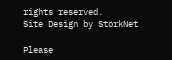rights reserved.
Site Design by StorkNet

Please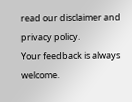read our disclaimer and privacy policy.
Your feedback is always welcome.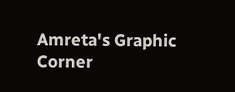Amreta's Graphic Corner